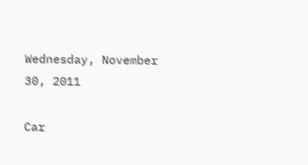Wednesday, November 30, 2011

Car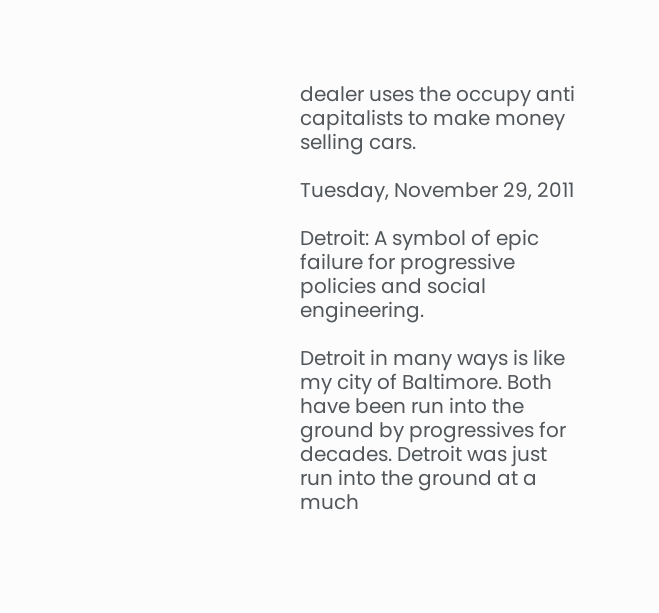dealer uses the occupy anti capitalists to make money selling cars.

Tuesday, November 29, 2011

Detroit: A symbol of epic failure for progressive policies and social engineering.

Detroit in many ways is like my city of Baltimore. Both have been run into the ground by progressives for decades. Detroit was just run into the ground at a much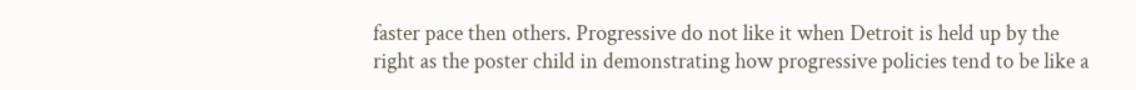faster pace then others. Progressive do not like it when Detroit is held up by the right as the poster child in demonstrating how progressive policies tend to be like a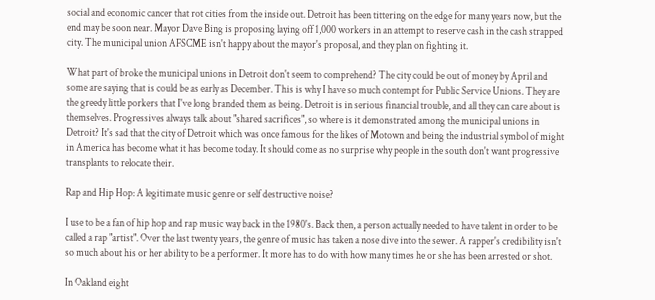social and economic cancer that rot cities from the inside out. Detroit has been tittering on the edge for many years now, but the end may be soon near. Mayor Dave Bing is proposing laying off 1,000 workers in an attempt to reserve cash in the cash strapped city. The municipal union AFSCME isn't happy about the mayor's proposal, and they plan on fighting it.

What part of broke the municipal unions in Detroit don't seem to comprehend? The city could be out of money by April and some are saying that is could be as early as December. This is why I have so much contempt for Public Service Unions. They are the greedy little porkers that I've long branded them as being. Detroit is in serious financial trouble, and all they can care about is themselves. Progressives always talk about "shared sacrifices", so where is it demonstrated among the municipal unions in Detroit? It's sad that the city of Detroit which was once famous for the likes of Motown and being the industrial symbol of might in America has become what it has become today. It should come as no surprise why people in the south don't want progressive transplants to relocate their.

Rap and Hip Hop: A legitimate music genre or self destructive noise?

I use to be a fan of hip hop and rap music way back in the 1980's. Back then, a person actually needed to have talent in order to be called a rap "artist". Over the last twenty years, the genre of music has taken a nose dive into the sewer. A rapper's credibility isn't so much about his or her ability to be a performer. It more has to do with how many times he or she has been arrested or shot.

In Oakland eight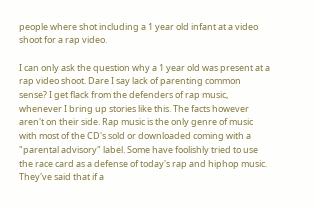people where shot including a 1 year old infant at a video shoot for a rap video.

I can only ask the question why a 1 year old was present at a rap video shoot. Dare I say lack of parenting common sense? I get flack from the defenders of rap music, whenever I bring up stories like this. The facts however aren't on their side. Rap music is the only genre of music with most of the CD's sold or downloaded coming with a "parental advisory" label. Some have foolishly tried to use the race card as a defense of today's rap and hiphop music. They've said that if a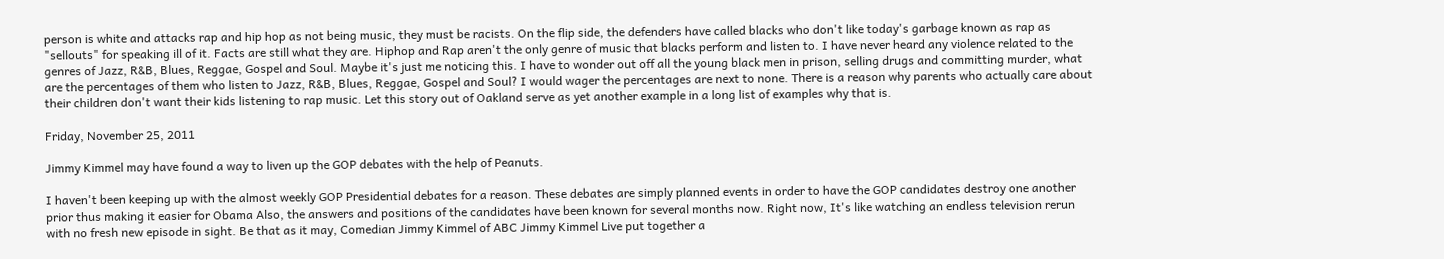person is white and attacks rap and hip hop as not being music, they must be racists. On the flip side, the defenders have called blacks who don't like today's garbage known as rap as "sellouts" for speaking ill of it. Facts are still what they are. Hiphop and Rap aren't the only genre of music that blacks perform and listen to. I have never heard any violence related to the genres of Jazz, R&B, Blues, Reggae, Gospel and Soul. Maybe it's just me noticing this. I have to wonder out off all the young black men in prison, selling drugs and committing murder, what are the percentages of them who listen to Jazz, R&B, Blues, Reggae, Gospel and Soul? I would wager the percentages are next to none. There is a reason why parents who actually care about their children don't want their kids listening to rap music. Let this story out of Oakland serve as yet another example in a long list of examples why that is.

Friday, November 25, 2011

Jimmy Kimmel may have found a way to liven up the GOP debates with the help of Peanuts.

I haven't been keeping up with the almost weekly GOP Presidential debates for a reason. These debates are simply planned events in order to have the GOP candidates destroy one another prior thus making it easier for Obama Also, the answers and positions of the candidates have been known for several months now. Right now, It's like watching an endless television rerun with no fresh new episode in sight. Be that as it may, Comedian Jimmy Kimmel of ABC Jimmy Kimmel Live put together a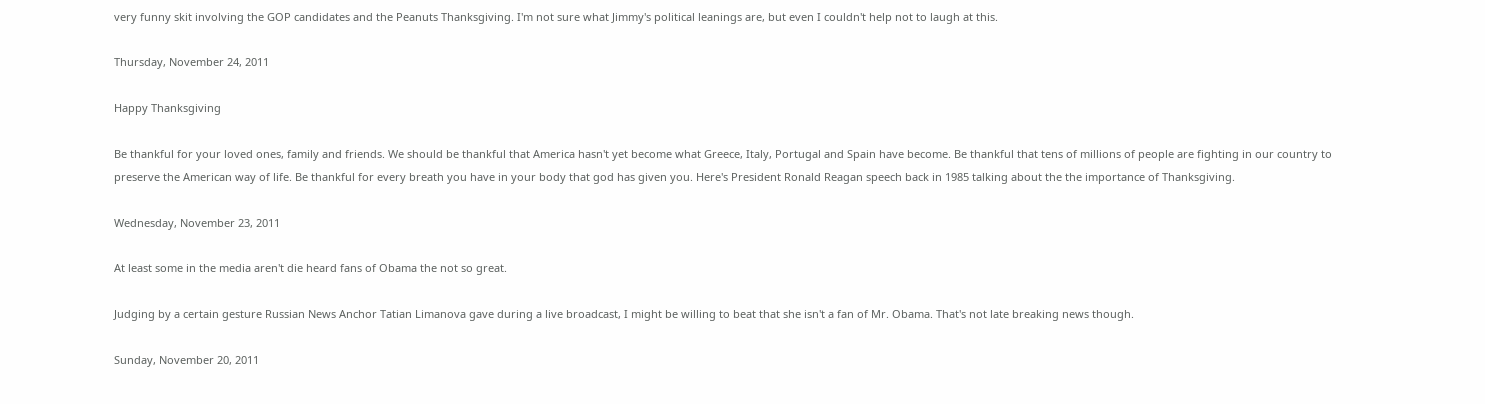very funny skit involving the GOP candidates and the Peanuts Thanksgiving. I'm not sure what Jimmy's political leanings are, but even I couldn't help not to laugh at this.

Thursday, November 24, 2011

Happy Thanksgiving

Be thankful for your loved ones, family and friends. We should be thankful that America hasn't yet become what Greece, Italy, Portugal and Spain have become. Be thankful that tens of millions of people are fighting in our country to preserve the American way of life. Be thankful for every breath you have in your body that god has given you. Here's President Ronald Reagan speech back in 1985 talking about the the importance of Thanksgiving.

Wednesday, November 23, 2011

At least some in the media aren't die heard fans of Obama the not so great.

Judging by a certain gesture Russian News Anchor Tatian Limanova gave during a live broadcast, I might be willing to beat that she isn't a fan of Mr. Obama. That's not late breaking news though.

Sunday, November 20, 2011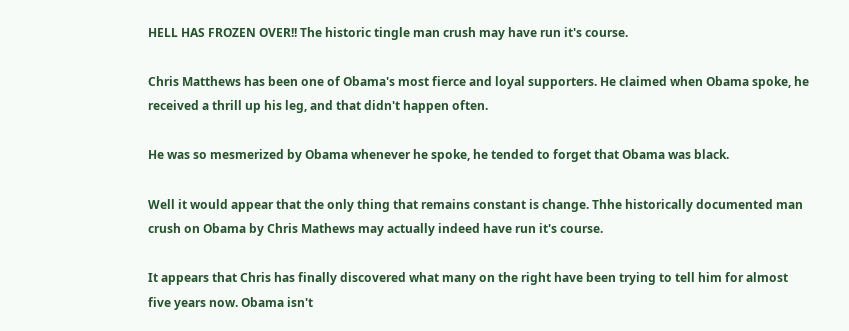HELL HAS FROZEN OVER!! The historic tingle man crush may have run it's course.

Chris Matthews has been one of Obama's most fierce and loyal supporters. He claimed when Obama spoke, he received a thrill up his leg, and that didn't happen often.

He was so mesmerized by Obama whenever he spoke, he tended to forget that Obama was black.

Well it would appear that the only thing that remains constant is change. Thhe historically documented man crush on Obama by Chris Mathews may actually indeed have run it's course.

It appears that Chris has finally discovered what many on the right have been trying to tell him for almost five years now. Obama isn't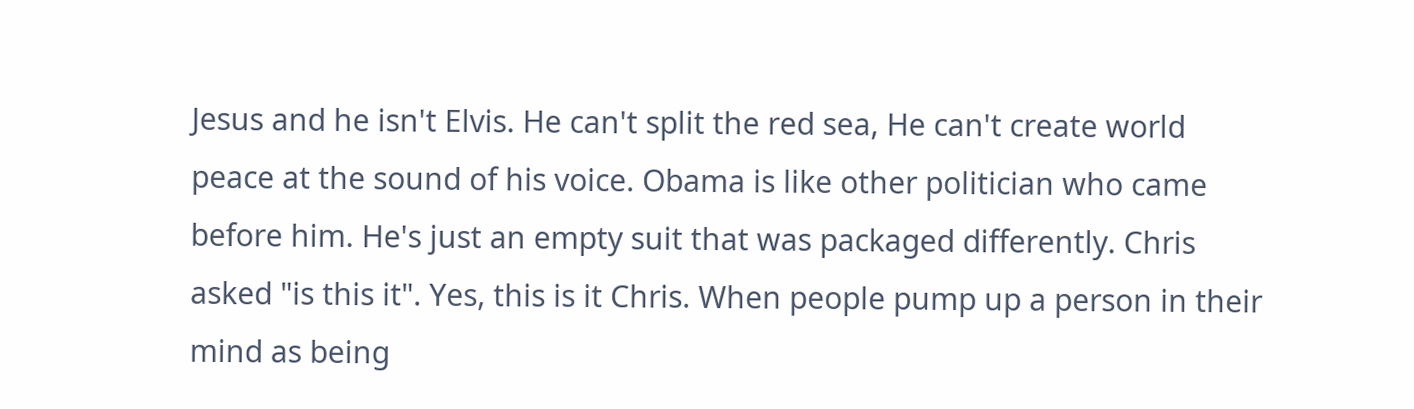Jesus and he isn't Elvis. He can't split the red sea, He can't create world peace at the sound of his voice. Obama is like other politician who came before him. He's just an empty suit that was packaged differently. Chris asked "is this it". Yes, this is it Chris. When people pump up a person in their mind as being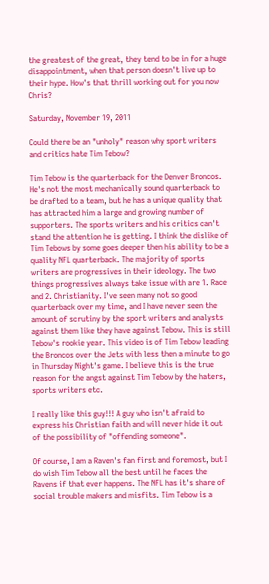the greatest of the great, they tend to be in for a huge disappointment, when that person doesn't live up to their hype. How's that thrill working out for you now Chris?

Saturday, November 19, 2011

Could there be an "unholy" reason why sport writers and critics hate Tim Tebow?

Tim Tebow is the quarterback for the Denver Broncos. He's not the most mechanically sound quarterback to be drafted to a team, but he has a unique quality that has attracted him a large and growing number of supporters. The sports writers and his critics can't stand the attention he is getting. I think the dislike of Tim Tebows by some goes deeper then his ability to be a quality NFL quarterback. The majority of sports writers are progressives in their ideology. The two things progressives always take issue with are 1. Race and 2. Christianity. I've seen many not so good quarterback over my time, and I have never seen the amount of scrutiny by the sport writers and analysts against them like they have against Tebow. This is still Tebow's rookie year. This video is of Tim Tebow leading the Broncos over the Jets with less then a minute to go in Thursday Night's game. I believe this is the true reason for the angst against Tim Tebow by the haters, sports writers etc.

I really like this guy!!! A guy who isn't afraid to express his Christian faith and will never hide it out of the possibility of "offending someone".

Of course, I am a Raven's fan first and foremost, but I do wish Tim Tebow all the best until he faces the Ravens if that ever happens. The NFL has it's share of social trouble makers and misfits. Tim Tebow is a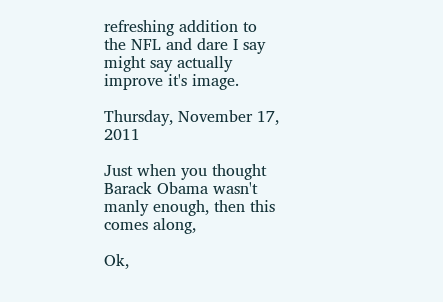refreshing addition to the NFL and dare I say might say actually improve it's image.

Thursday, November 17, 2011

Just when you thought Barack Obama wasn't manly enough, then this comes along,

Ok,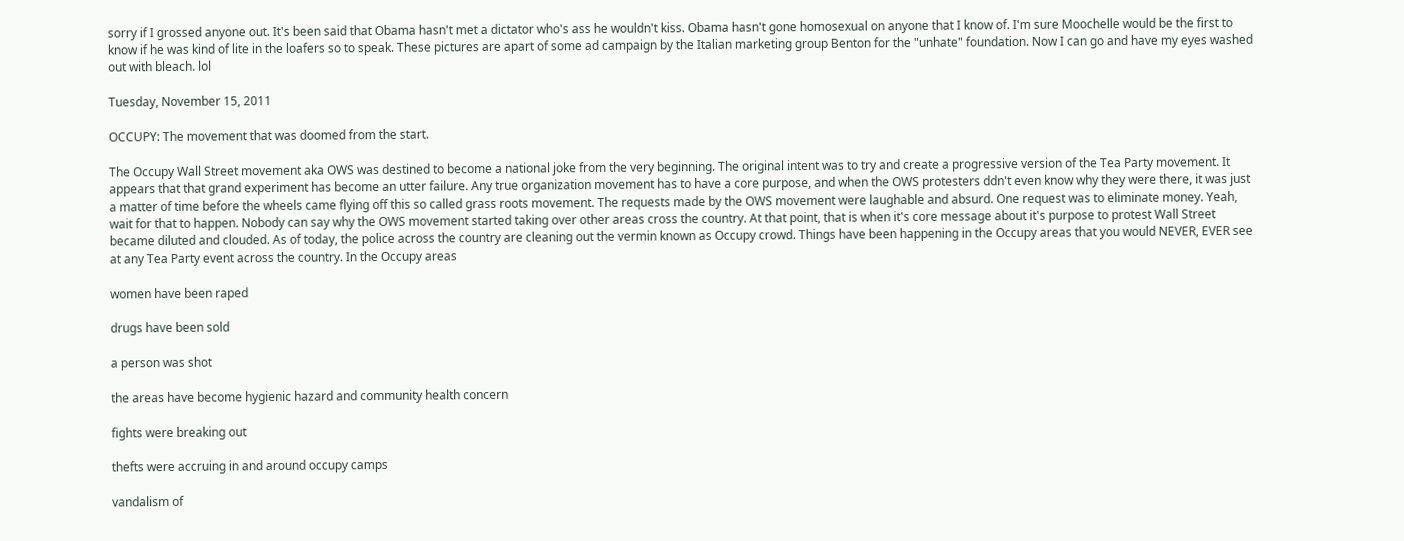sorry if I grossed anyone out. It's been said that Obama hasn't met a dictator who's ass he wouldn't kiss. Obama hasn't gone homosexual on anyone that I know of. I'm sure Moochelle would be the first to know if he was kind of lite in the loafers so to speak. These pictures are apart of some ad campaign by the Italian marketing group Benton for the "unhate" foundation. Now I can go and have my eyes washed out with bleach. lol

Tuesday, November 15, 2011

OCCUPY: The movement that was doomed from the start.

The Occupy Wall Street movement aka OWS was destined to become a national joke from the very beginning. The original intent was to try and create a progressive version of the Tea Party movement. It appears that that grand experiment has become an utter failure. Any true organization movement has to have a core purpose, and when the OWS protesters ddn't even know why they were there, it was just a matter of time before the wheels came flying off this so called grass roots movement. The requests made by the OWS movement were laughable and absurd. One request was to eliminate money. Yeah, wait for that to happen. Nobody can say why the OWS movement started taking over other areas cross the country. At that point, that is when it's core message about it's purpose to protest Wall Street became diluted and clouded. As of today, the police across the country are cleaning out the vermin known as Occupy crowd. Things have been happening in the Occupy areas that you would NEVER, EVER see at any Tea Party event across the country. In the Occupy areas

women have been raped

drugs have been sold

a person was shot

the areas have become hygienic hazard and community health concern

fights were breaking out

thefts were accruing in and around occupy camps

vandalism of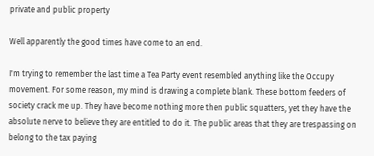private and public property

Well apparently the good times have come to an end.

I'm trying to remember the last time a Tea Party event resembled anything like the Occupy movement. For some reason, my mind is drawing a complete blank. These bottom feeders of society crack me up. They have become nothing more then public squatters, yet they have the absolute nerve to believe they are entitled to do it. The public areas that they are trespassing on belong to the tax paying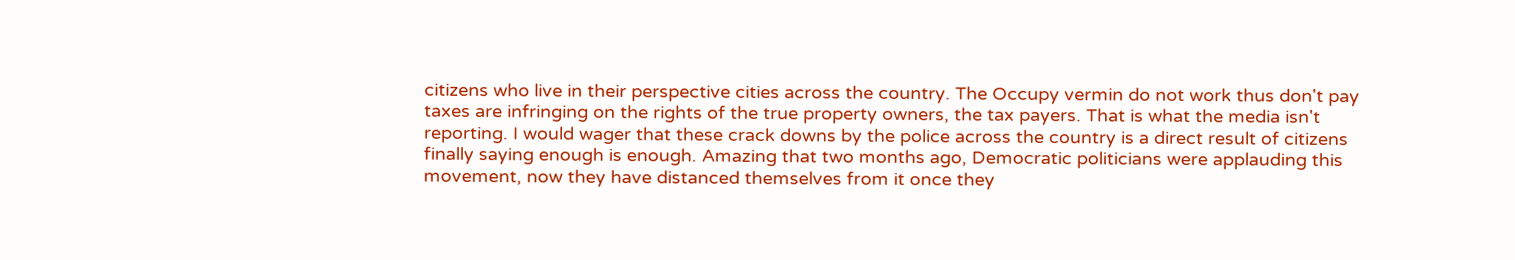citizens who live in their perspective cities across the country. The Occupy vermin do not work thus don't pay taxes are infringing on the rights of the true property owners, the tax payers. That is what the media isn't reporting. I would wager that these crack downs by the police across the country is a direct result of citizens finally saying enough is enough. Amazing that two months ago, Democratic politicians were applauding this movement, now they have distanced themselves from it once they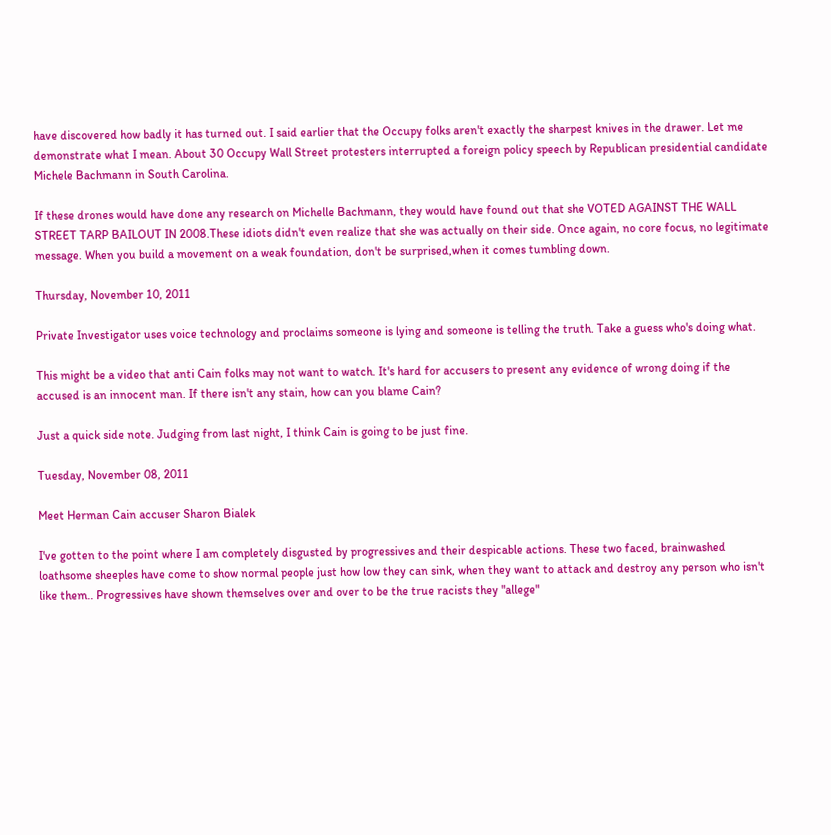have discovered how badly it has turned out. I said earlier that the Occupy folks aren't exactly the sharpest knives in the drawer. Let me demonstrate what I mean. About 30 Occupy Wall Street protesters interrupted a foreign policy speech by Republican presidential candidate Michele Bachmann in South Carolina.

If these drones would have done any research on Michelle Bachmann, they would have found out that she VOTED AGAINST THE WALL STREET TARP BAILOUT IN 2008.These idiots didn't even realize that she was actually on their side. Once again, no core focus, no legitimate message. When you build a movement on a weak foundation, don't be surprised,when it comes tumbling down.

Thursday, November 10, 2011

Private Investigator uses voice technology and proclaims someone is lying and someone is telling the truth. Take a guess who's doing what.

This might be a video that anti Cain folks may not want to watch. It's hard for accusers to present any evidence of wrong doing if the accused is an innocent man. If there isn't any stain, how can you blame Cain?

Just a quick side note. Judging from last night, I think Cain is going to be just fine.

Tuesday, November 08, 2011

Meet Herman Cain accuser Sharon Bialek

I've gotten to the point where I am completely disgusted by progressives and their despicable actions. These two faced, brainwashed loathsome sheeples have come to show normal people just how low they can sink, when they want to attack and destroy any person who isn't like them.. Progressives have shown themselves over and over to be the true racists they "allege"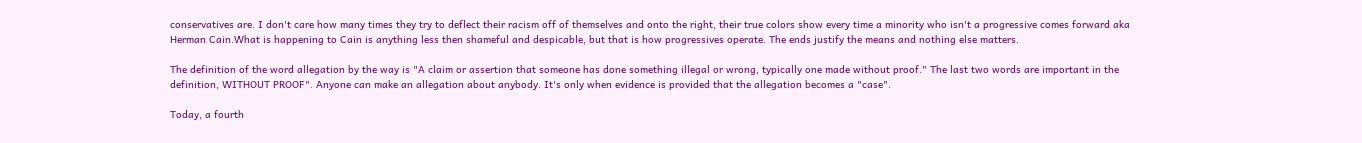conservatives are. I don't care how many times they try to deflect their racism off of themselves and onto the right, their true colors show every time a minority who isn't a progressive comes forward aka Herman Cain.What is happening to Cain is anything less then shameful and despicable, but that is how progressives operate. The ends justify the means and nothing else matters.

The definition of the word allegation by the way is "A claim or assertion that someone has done something illegal or wrong, typically one made without proof." The last two words are important in the definition, WITHOUT PROOF". Anyone can make an allegation about anybody. It's only when evidence is provided that the allegation becomes a "case".

Today, a fourth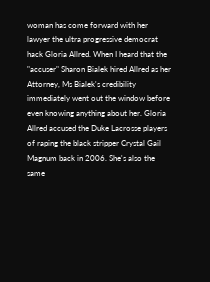woman has come forward with her lawyer the ultra progressive democrat hack Gloria Allred. When I heard that the "accuser" Sharon Bialek hired Allred as her Attorney, Ms Bialek's credibility immediately went out the window before even knowing anything about her. Gloria Allred accused the Duke Lacrosse players of raping the black stripper Crystal Gail Magnum back in 2006. She's also the same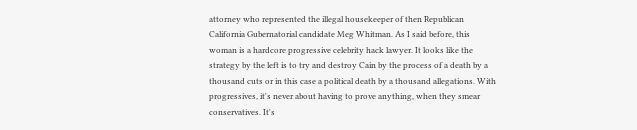attorney who represented the illegal housekeeper of then Republican California Gubernatorial candidate Meg Whitman. As I said before, this woman is a hardcore progressive celebrity hack lawyer. It looks like the strategy by the left is to try and destroy Cain by the process of a death by a thousand cuts or in this case a political death by a thousand allegations. With progressives, it's never about having to prove anything, when they smear conservatives. It's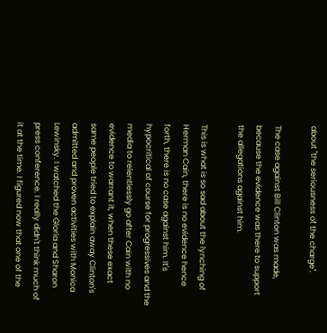about "the seriousness of the charge".

The case against Bill Clinton was made, because the evidence was there to support the allegations against him.

This is what is so sad about the lynching of Herman Cain, there is no evidence hence forth, there is no case against him. It's hypocritical of course for progressives and the media to relentlessly go after Cain with no evidence to warrant it, when these exact same people tried to explain away Clinton's admitted and proven activities with Monica Lewinsky. I watched the Gloria and Sharon press conference. I really didn't think much of it at the time. I figured now that one of the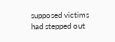supposed victims had stepped out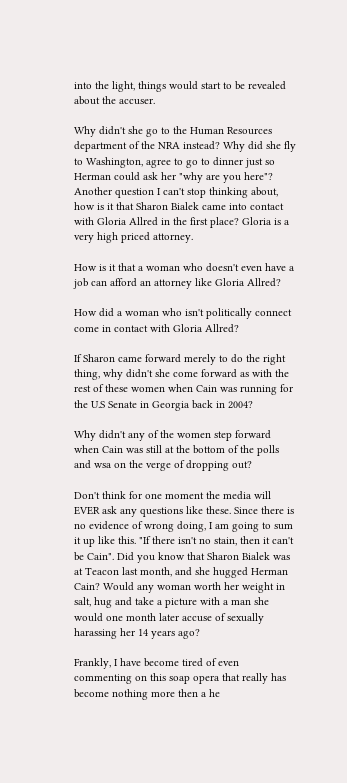into the light, things would start to be revealed about the accuser.

Why didn't she go to the Human Resources department of the NRA instead? Why did she fly to Washington, agree to go to dinner just so Herman could ask her "why are you here"? Another question I can't stop thinking about, how is it that Sharon Bialek came into contact with Gloria Allred in the first place? Gloria is a very high priced attorney.

How is it that a woman who doesn't even have a job can afford an attorney like Gloria Allred?

How did a woman who isn't politically connect come in contact with Gloria Allred?

If Sharon came forward merely to do the right thing, why didn't she come forward as with the rest of these women when Cain was running for the U.S Senate in Georgia back in 2004?

Why didn't any of the women step forward when Cain was still at the bottom of the polls and wsa on the verge of dropping out?

Don't think for one moment the media will EVER ask any questions like these. Since there is no evidence of wrong doing, I am going to sum it up like this. "If there isn't no stain, then it can't be Cain". Did you know that Sharon Bialek was at Teacon last month, and she hugged Herman Cain? Would any woman worth her weight in salt, hug and take a picture with a man she would one month later accuse of sexually harassing her 14 years ago?

Frankly, I have become tired of even commenting on this soap opera that really has become nothing more then a he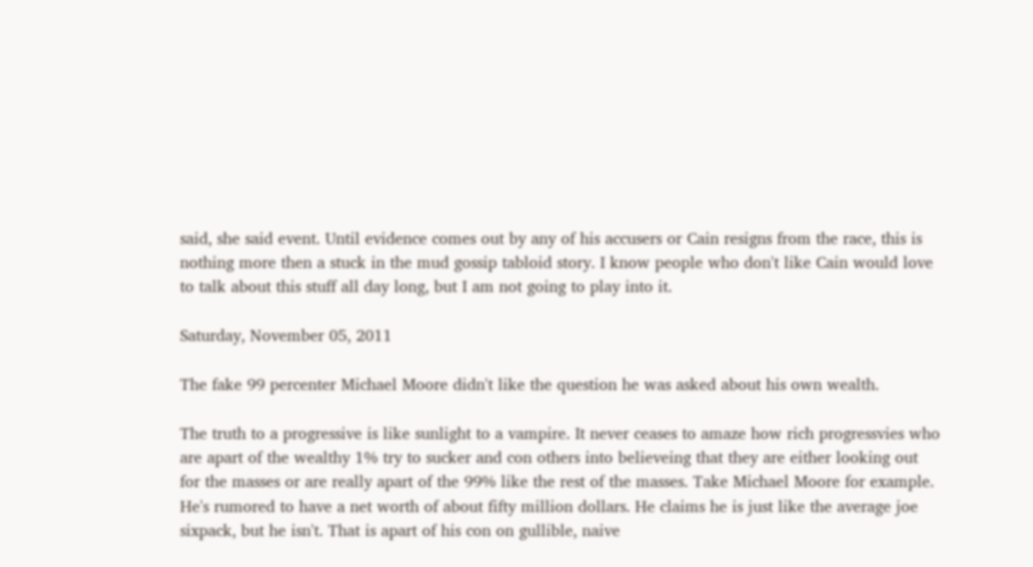said, she said event. Until evidence comes out by any of his accusers or Cain resigns from the race, this is nothing more then a stuck in the mud gossip tabloid story. I know people who don't like Cain would love to talk about this stuff all day long, but I am not going to play into it.

Saturday, November 05, 2011

The fake 99 percenter Michael Moore didn't like the question he was asked about his own wealth.

The truth to a progressive is like sunlight to a vampire. It never ceases to amaze how rich progressvies who are apart of the wealthy 1% try to sucker and con others into believeing that they are either looking out for the masses or are really apart of the 99% like the rest of the masses. Take Michael Moore for example. He's rumored to have a net worth of about fifty million dollars. He claims he is just like the average joe sixpack, but he isn't. That is apart of his con on gullible, naive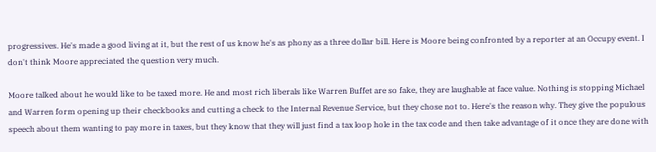progressives. He's made a good living at it, but the rest of us know he's as phony as a three dollar bill. Here is Moore being confronted by a reporter at an Occupy event. I don't think Moore appreciated the question very much.

Moore talked about he would like to be taxed more. He and most rich liberals like Warren Buffet are so fake, they are laughable at face value. Nothing is stopping Michael and Warren form opening up their checkbooks and cutting a check to the Internal Revenue Service, but they chose not to. Here's the reason why. They give the populous speech about them wanting to pay more in taxes, but they know that they will just find a tax loop hole in the tax code and then take advantage of it once they are done with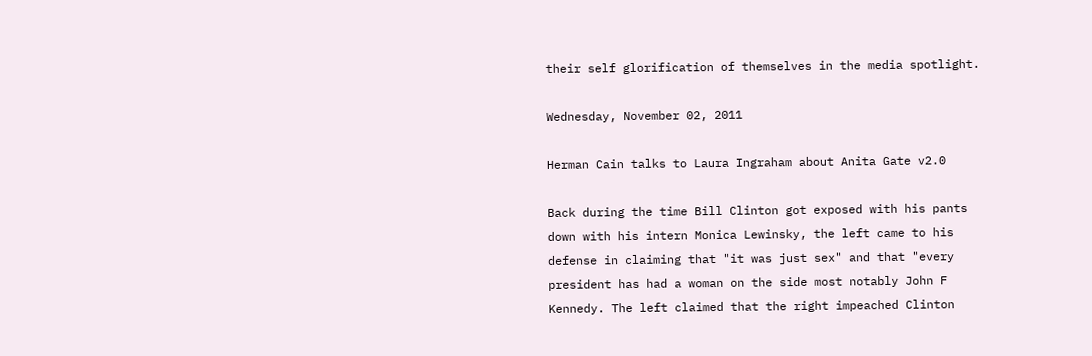their self glorification of themselves in the media spotlight.

Wednesday, November 02, 2011

Herman Cain talks to Laura Ingraham about Anita Gate v2.0

Back during the time Bill Clinton got exposed with his pants down with his intern Monica Lewinsky, the left came to his defense in claiming that "it was just sex" and that "every president has had a woman on the side most notably John F Kennedy. The left claimed that the right impeached Clinton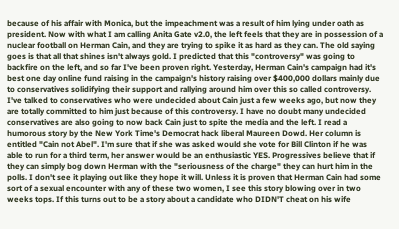because of his affair with Monica, but the impeachment was a result of him lying under oath as president. Now with what I am calling Anita Gate v2.0, the left feels that they are in possession of a nuclear football on Herman Cain, and they are trying to spike it as hard as they can. The old saying goes is that all that shines isn't always gold. I predicted that this "controversy" was going to backfire on the left, and so far I've been proven right. Yesterday, Herman Cain's campaign had it's best one day online fund raising in the campaign's history raising over $400,000 dollars mainly due to conservatives solidifying their support and rallying around him over this so called controversy. I've talked to conservatives who were undecided about Cain just a few weeks ago, but now they are totally committed to him just because of this controversy. I have no doubt many undecided conservatives are also going to now back Cain just to spite the media and the left. I read a humorous story by the New York Time's Democrat hack liberal Maureen Dowd. Her column is entitled "Cain not Abel". I'm sure that if she was asked would she vote for Bill Clinton if he was able to run for a third term, her answer would be an enthusiastic YES. Progressives believe that if they can simply bog down Herman with the "seriousness of the charge" they can hurt him in the polls. I don't see it playing out like they hope it will. Unless it is proven that Herman Cain had some sort of a sexual encounter with any of these two women, I see this story blowing over in two weeks tops. If this turns out to be a story about a candidate who DIDN'T cheat on his wife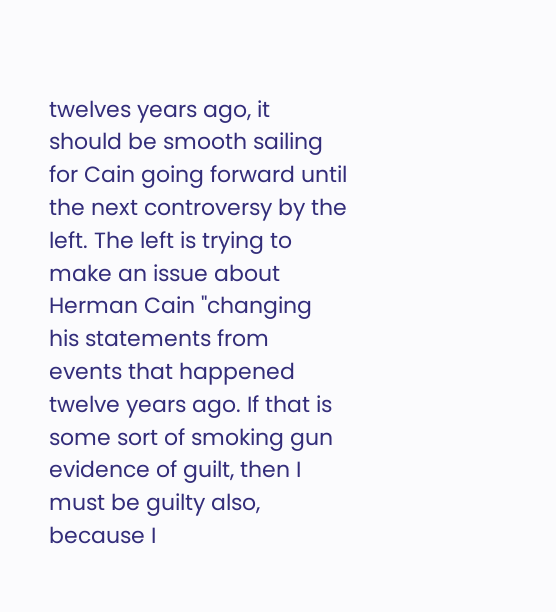twelves years ago, it should be smooth sailing for Cain going forward until the next controversy by the left. The left is trying to make an issue about Herman Cain "changing his statements from events that happened twelve years ago. If that is some sort of smoking gun evidence of guilt, then I must be guilty also, because I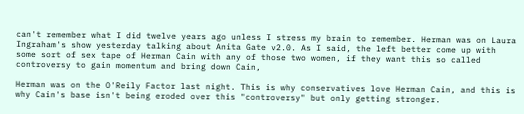can't remember what I did twelve years ago unless I stress my brain to remember. Herman was on Laura Ingraham's show yesterday talking about Anita Gate v2.0. As I said, the left better come up with some sort of sex tape of Herman Cain with any of those two women, if they want this so called controversy to gain momentum and bring down Cain,

Herman was on the O'Reily Factor last night. This is why conservatives love Herman Cain, and this is why Cain's base isn't being eroded over this "controversy" but only getting stronger.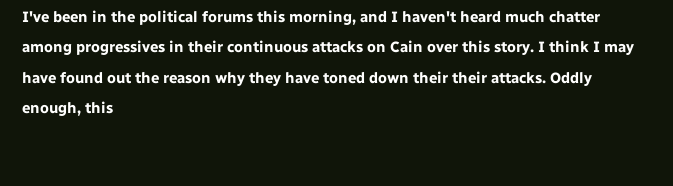I've been in the political forums this morning, and I haven't heard much chatter among progressives in their continuous attacks on Cain over this story. I think I may have found out the reason why they have toned down their their attacks. Oddly enough, this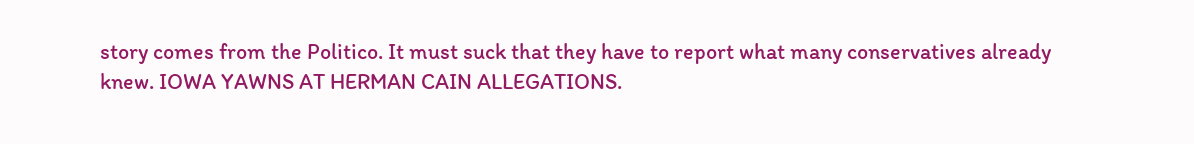story comes from the Politico. It must suck that they have to report what many conservatives already knew. IOWA YAWNS AT HERMAN CAIN ALLEGATIONS.